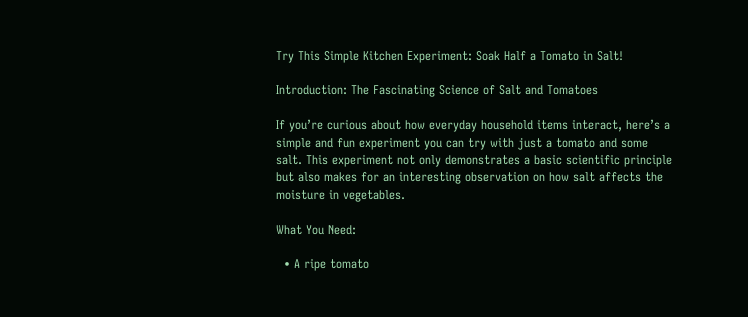Try This Simple Kitchen Experiment: Soak Half a Tomato in Salt!

Introduction: The Fascinating Science of Salt and Tomatoes

If you’re curious about how everyday household items interact, here’s a simple and fun experiment you can try with just a tomato and some salt. This experiment not only demonstrates a basic scientific principle but also makes for an interesting observation on how salt affects the moisture in vegetables.

What You Need:

  • A ripe tomato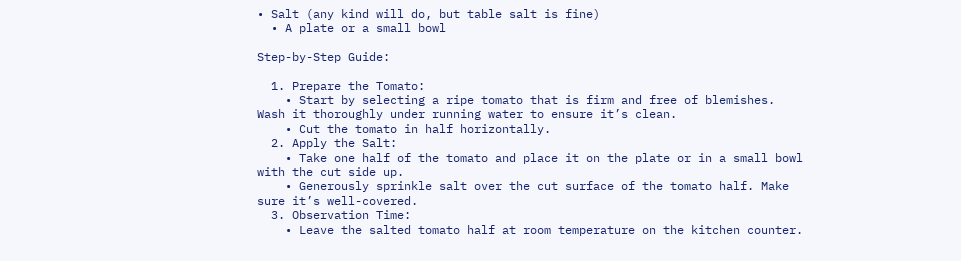• Salt (any kind will do, but table salt is fine)
  • A plate or a small bowl

Step-by-Step Guide:

  1. Prepare the Tomato:
    • Start by selecting a ripe tomato that is firm and free of blemishes. Wash it thoroughly under running water to ensure it’s clean.
    • Cut the tomato in half horizontally.
  2. Apply the Salt:
    • Take one half of the tomato and place it on the plate or in a small bowl with the cut side up.
    • Generously sprinkle salt over the cut surface of the tomato half. Make sure it’s well-covered.
  3. Observation Time:
    • Leave the salted tomato half at room temperature on the kitchen counter.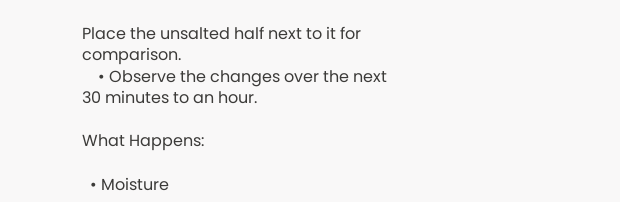Place the unsalted half next to it for comparison.
    • Observe the changes over the next 30 minutes to an hour.

What Happens:

  • Moisture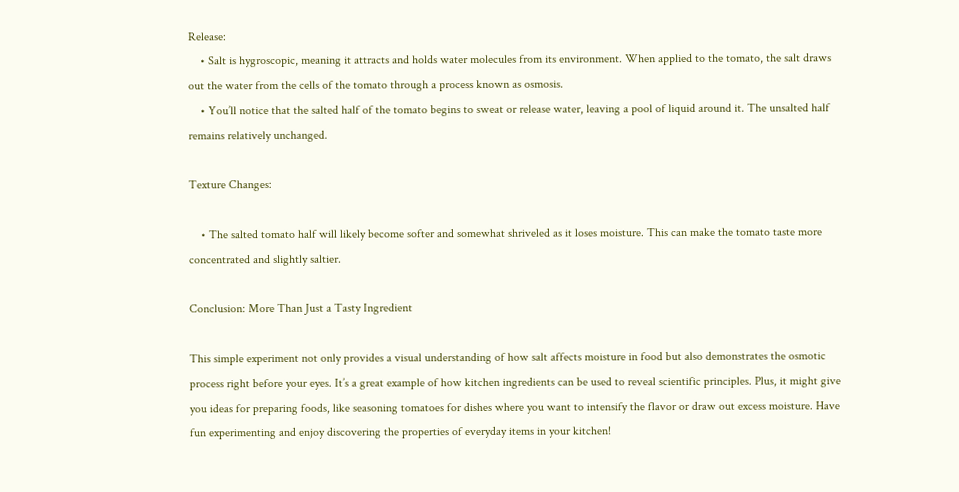Release:
    • Salt is hygroscopic, meaning it attracts and holds water molecules from its environment. When applied to the tomato, the salt draws out the water from the cells of the tomato through a process known as osmosis.
    • You’ll notice that the salted half of the tomato begins to sweat or release water, leaving a pool of liquid around it. The unsalted half remains relatively unchanged.

Texture Changes:

    • The salted tomato half will likely become softer and somewhat shriveled as it loses moisture. This can make the tomato taste more concentrated and slightly saltier.

Conclusion: More Than Just a Tasty Ingredient

This simple experiment not only provides a visual understanding of how salt affects moisture in food but also demonstrates the osmotic process right before your eyes. It’s a great example of how kitchen ingredients can be used to reveal scientific principles. Plus, it might give you ideas for preparing foods, like seasoning tomatoes for dishes where you want to intensify the flavor or draw out excess moisture. Have fun experimenting and enjoy discovering the properties of everyday items in your kitchen!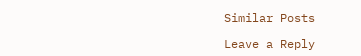Similar Posts

Leave a Reply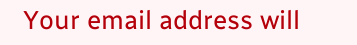Your email address will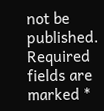not be published. Required fields are marked *